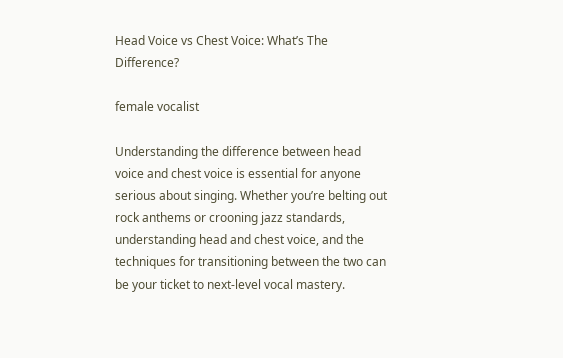Head Voice vs Chest Voice: What’s The Difference?

female vocalist

Understanding the difference between head voice and chest voice is essential for anyone serious about singing. Whether you’re belting out rock anthems or crooning jazz standards, understanding head and chest voice, and the techniques for transitioning between the two can be your ticket to next-level vocal mastery.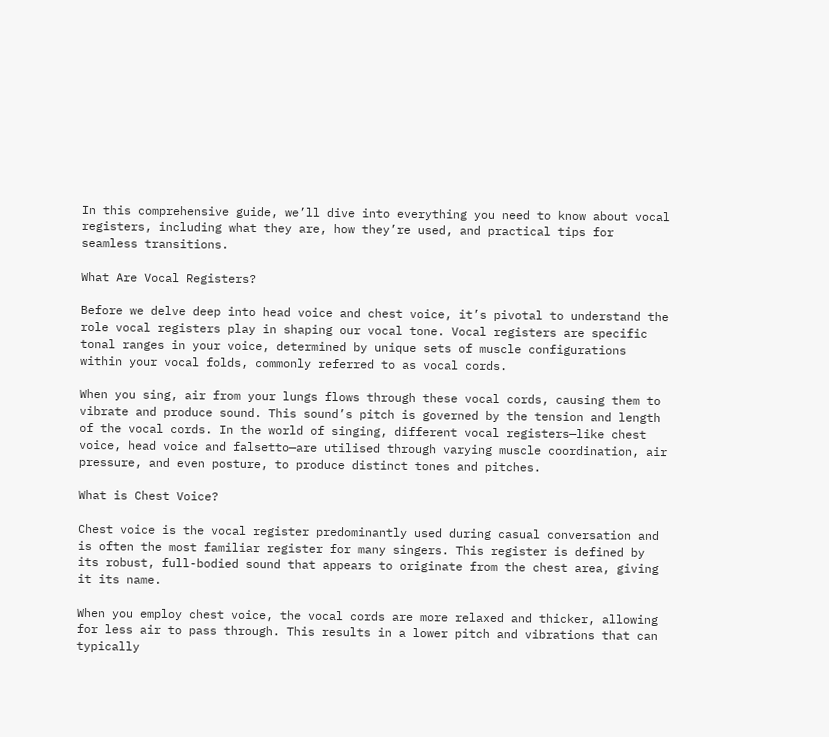In this comprehensive guide, we’ll dive into everything you need to know about vocal registers, including what they are, how they’re used, and practical tips for seamless transitions.

What Are Vocal Registers?

Before we delve deep into head voice and chest voice, it’s pivotal to understand the role vocal registers play in shaping our vocal tone. Vocal registers are specific tonal ranges in your voice, determined by unique sets of muscle configurations within your vocal folds, commonly referred to as vocal cords.

When you sing, air from your lungs flows through these vocal cords, causing them to vibrate and produce sound. This sound’s pitch is governed by the tension and length of the vocal cords. In the world of singing, different vocal registers—like chest voice, head voice and falsetto—are utilised through varying muscle coordination, air pressure, and even posture, to produce distinct tones and pitches.

What is Chest Voice?

Chest voice is the vocal register predominantly used during casual conversation and is often the most familiar register for many singers. This register is defined by its robust, full-bodied sound that appears to originate from the chest area, giving it its name.

When you employ chest voice, the vocal cords are more relaxed and thicker, allowing for less air to pass through. This results in a lower pitch and vibrations that can typically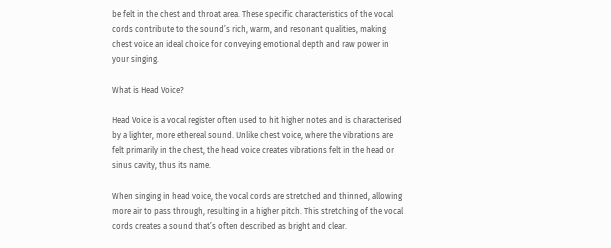be felt in the chest and throat area. These specific characteristics of the vocal cords contribute to the sound’s rich, warm, and resonant qualities, making chest voice an ideal choice for conveying emotional depth and raw power in your singing.

What is Head Voice?

Head Voice is a vocal register often used to hit higher notes and is characterised by a lighter, more ethereal sound. Unlike chest voice, where the vibrations are felt primarily in the chest, the head voice creates vibrations felt in the head or sinus cavity, thus its name.

When singing in head voice, the vocal cords are stretched and thinned, allowing more air to pass through, resulting in a higher pitch. This stretching of the vocal cords creates a sound that’s often described as bright and clear.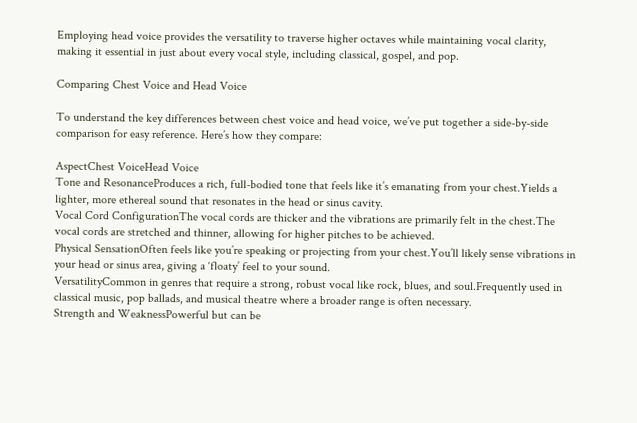Employing head voice provides the versatility to traverse higher octaves while maintaining vocal clarity, making it essential in just about every vocal style, including classical, gospel, and pop.

Comparing Chest Voice and Head Voice

To understand the key differences between chest voice and head voice, we’ve put together a side-by-side comparison for easy reference. Here’s how they compare:

AspectChest VoiceHead Voice
Tone and ResonanceProduces a rich, full-bodied tone that feels like it’s emanating from your chest.Yields a lighter, more ethereal sound that resonates in the head or sinus cavity.
Vocal Cord ConfigurationThe vocal cords are thicker and the vibrations are primarily felt in the chest.The vocal cords are stretched and thinner, allowing for higher pitches to be achieved.
Physical SensationOften feels like you’re speaking or projecting from your chest.You’ll likely sense vibrations in your head or sinus area, giving a ‘floaty’ feel to your sound.
VersatilityCommon in genres that require a strong, robust vocal like rock, blues, and soul.Frequently used in classical music, pop ballads, and musical theatre where a broader range is often necessary.
Strength and WeaknessPowerful but can be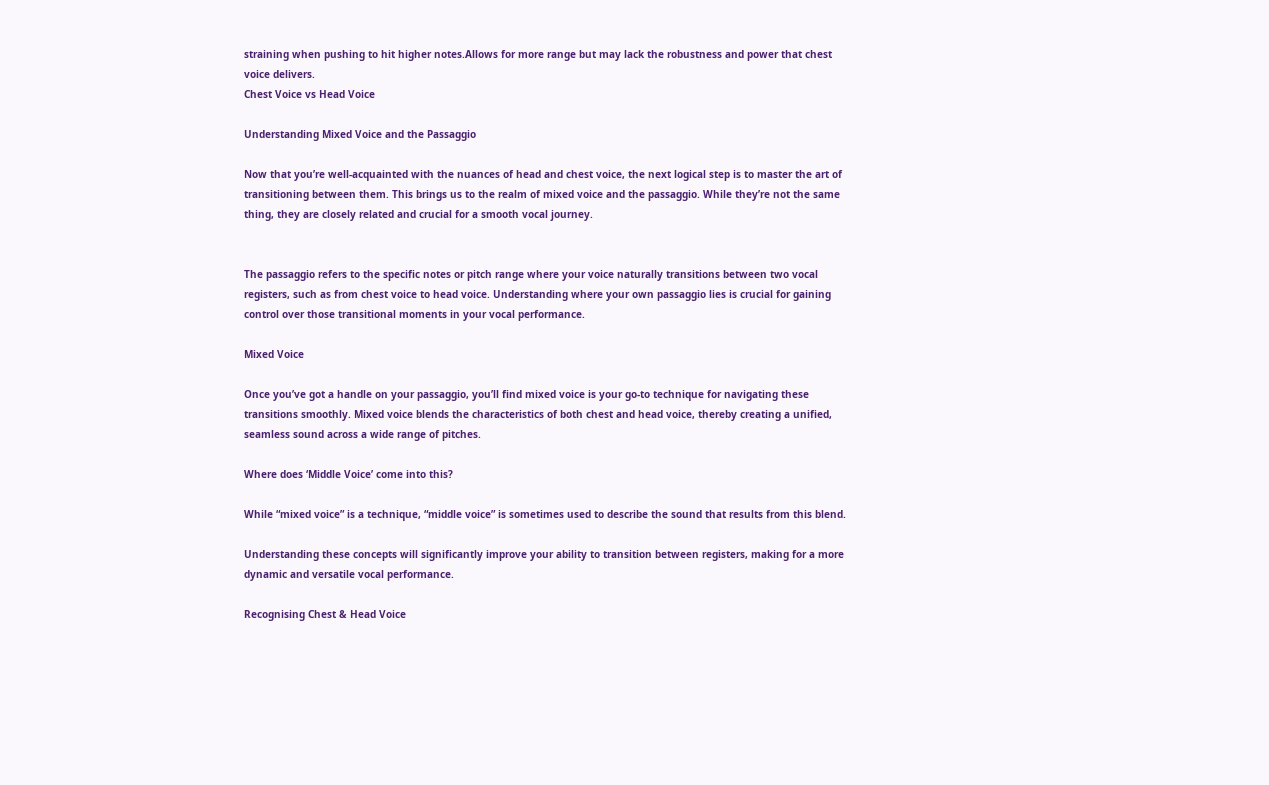straining when pushing to hit higher notes.Allows for more range but may lack the robustness and power that chest voice delivers.
Chest Voice vs Head Voice

Understanding Mixed Voice and the Passaggio

Now that you’re well-acquainted with the nuances of head and chest voice, the next logical step is to master the art of transitioning between them. This brings us to the realm of mixed voice and the passaggio. While they’re not the same thing, they are closely related and crucial for a smooth vocal journey.


The passaggio refers to the specific notes or pitch range where your voice naturally transitions between two vocal registers, such as from chest voice to head voice. Understanding where your own passaggio lies is crucial for gaining control over those transitional moments in your vocal performance.

Mixed Voice

Once you’ve got a handle on your passaggio, you’ll find mixed voice is your go-to technique for navigating these transitions smoothly. Mixed voice blends the characteristics of both chest and head voice, thereby creating a unified, seamless sound across a wide range of pitches.

Where does ‘Middle Voice’ come into this?

While “mixed voice” is a technique, “middle voice” is sometimes used to describe the sound that results from this blend.

Understanding these concepts will significantly improve your ability to transition between registers, making for a more dynamic and versatile vocal performance.

Recognising Chest & Head Voice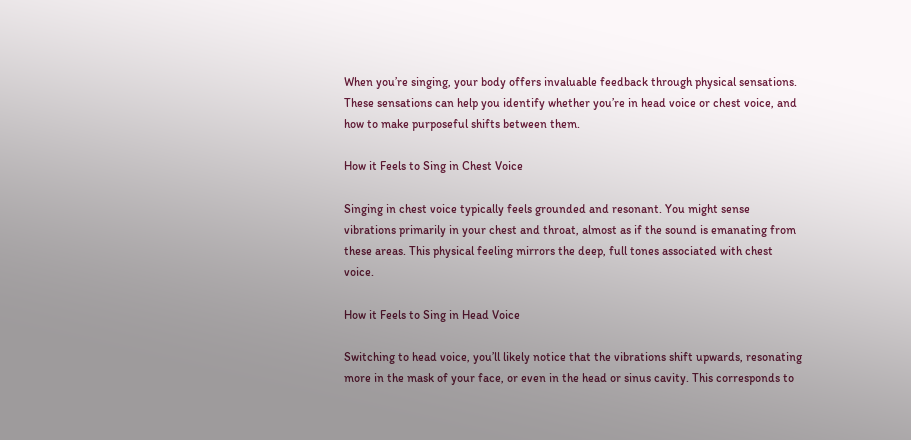When you’re singing, your body offers invaluable feedback through physical sensations. These sensations can help you identify whether you’re in head voice or chest voice, and how to make purposeful shifts between them.

How it Feels to Sing in Chest Voice

Singing in chest voice typically feels grounded and resonant. You might sense vibrations primarily in your chest and throat, almost as if the sound is emanating from these areas. This physical feeling mirrors the deep, full tones associated with chest voice.

How it Feels to Sing in Head Voice

Switching to head voice, you’ll likely notice that the vibrations shift upwards, resonating more in the mask of your face, or even in the head or sinus cavity. This corresponds to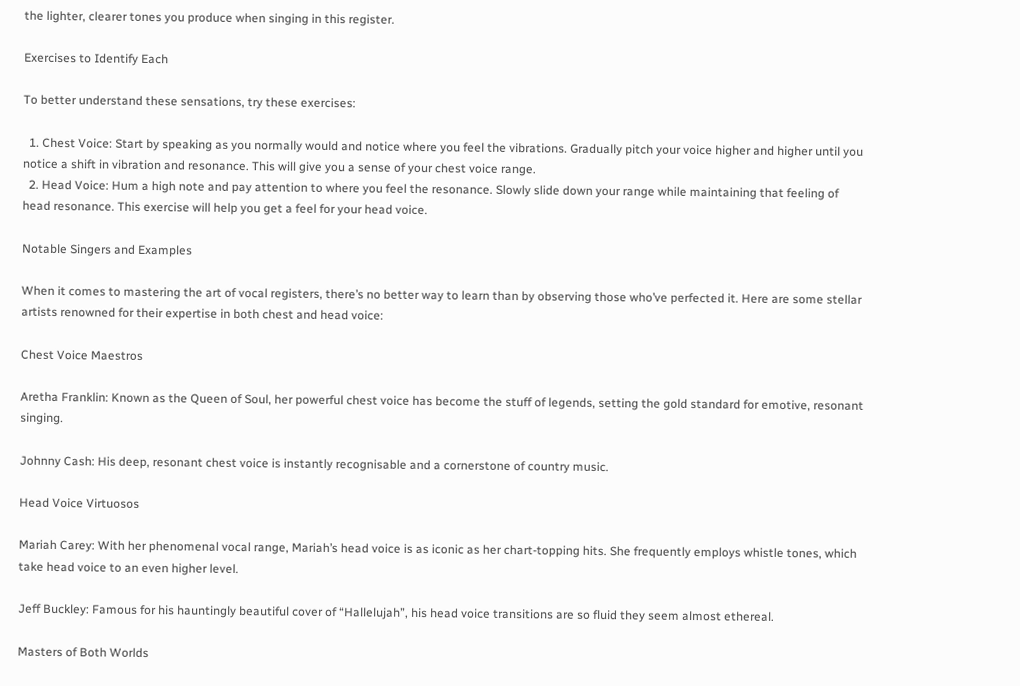the lighter, clearer tones you produce when singing in this register.

Exercises to Identify Each

To better understand these sensations, try these exercises:

  1. Chest Voice: Start by speaking as you normally would and notice where you feel the vibrations. Gradually pitch your voice higher and higher until you notice a shift in vibration and resonance. This will give you a sense of your chest voice range.
  2. Head Voice: Hum a high note and pay attention to where you feel the resonance. Slowly slide down your range while maintaining that feeling of head resonance. This exercise will help you get a feel for your head voice.

Notable Singers and Examples

When it comes to mastering the art of vocal registers, there’s no better way to learn than by observing those who’ve perfected it. Here are some stellar artists renowned for their expertise in both chest and head voice:

Chest Voice Maestros

Aretha Franklin: Known as the Queen of Soul, her powerful chest voice has become the stuff of legends, setting the gold standard for emotive, resonant singing.

Johnny Cash: His deep, resonant chest voice is instantly recognisable and a cornerstone of country music.

Head Voice Virtuosos

Mariah Carey: With her phenomenal vocal range, Mariah’s head voice is as iconic as her chart-topping hits. She frequently employs whistle tones, which take head voice to an even higher level.

Jeff Buckley: Famous for his hauntingly beautiful cover of “Hallelujah”, his head voice transitions are so fluid they seem almost ethereal.

Masters of Both Worlds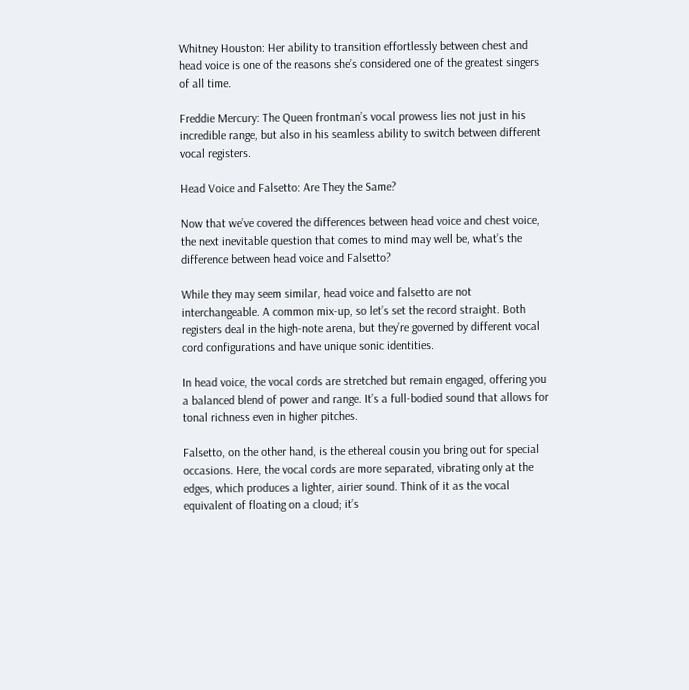Whitney Houston: Her ability to transition effortlessly between chest and head voice is one of the reasons she’s considered one of the greatest singers of all time.

Freddie Mercury: The Queen frontman’s vocal prowess lies not just in his incredible range, but also in his seamless ability to switch between different vocal registers.

Head Voice and Falsetto: Are They the Same?

Now that we’ve covered the differences between head voice and chest voice, the next inevitable question that comes to mind may well be, what’s the difference between head voice and Falsetto?

While they may seem similar, head voice and falsetto are not interchangeable. A common mix-up, so let’s set the record straight. Both registers deal in the high-note arena, but they’re governed by different vocal cord configurations and have unique sonic identities.

In head voice, the vocal cords are stretched but remain engaged, offering you a balanced blend of power and range. It’s a full-bodied sound that allows for tonal richness even in higher pitches.

Falsetto, on the other hand, is the ethereal cousin you bring out for special occasions. Here, the vocal cords are more separated, vibrating only at the edges, which produces a lighter, airier sound. Think of it as the vocal equivalent of floating on a cloud; it’s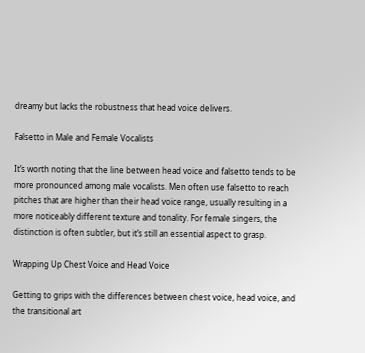dreamy but lacks the robustness that head voice delivers.

Falsetto in Male and Female Vocalists

It’s worth noting that the line between head voice and falsetto tends to be more pronounced among male vocalists. Men often use falsetto to reach pitches that are higher than their head voice range, usually resulting in a more noticeably different texture and tonality. For female singers, the distinction is often subtler, but it’s still an essential aspect to grasp.

Wrapping Up Chest Voice and Head Voice

Getting to grips with the differences between chest voice, head voice, and the transitional art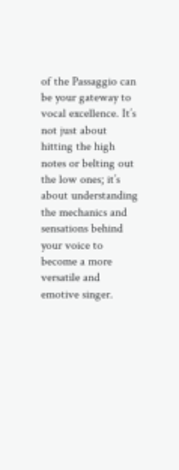of the Passaggio can be your gateway to vocal excellence. It’s not just about hitting the high notes or belting out the low ones; it’s about understanding the mechanics and sensations behind your voice to become a more versatile and emotive singer.